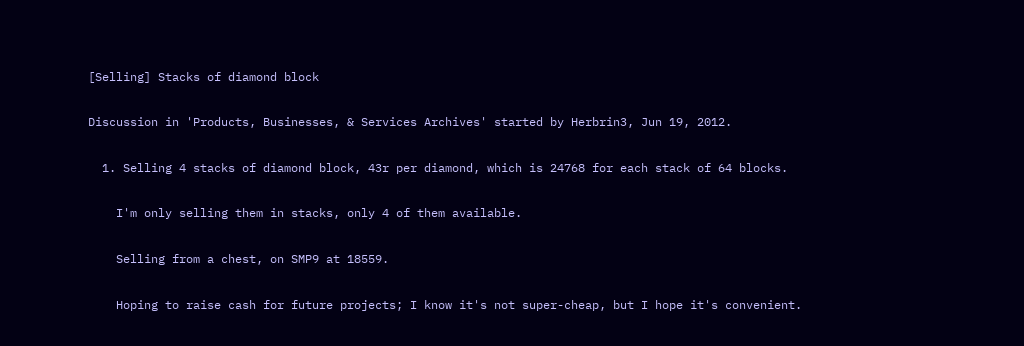[Selling] Stacks of diamond block

Discussion in 'Products, Businesses, & Services Archives' started by Herbrin3, Jun 19, 2012.

  1. Selling 4 stacks of diamond block, 43r per diamond, which is 24768 for each stack of 64 blocks.

    I'm only selling them in stacks, only 4 of them available.

    Selling from a chest, on SMP9 at 18559.

    Hoping to raise cash for future projects; I know it's not super-cheap, but I hope it's convenient.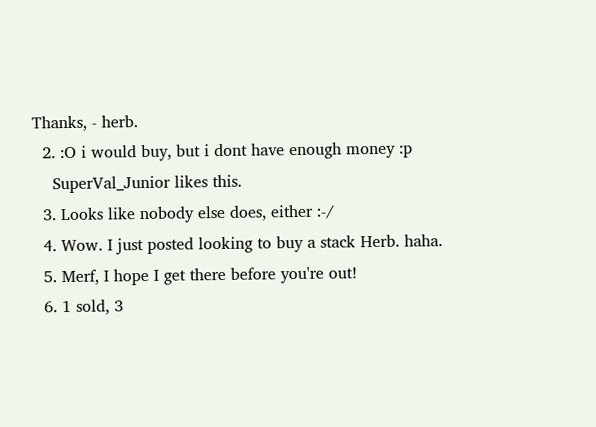Thanks, - herb.
  2. :O i would buy, but i dont have enough money :p
    SuperVal_Junior likes this.
  3. Looks like nobody else does, either :-/
  4. Wow. I just posted looking to buy a stack Herb. haha.
  5. Merf, I hope I get there before you're out!
  6. 1 sold, 3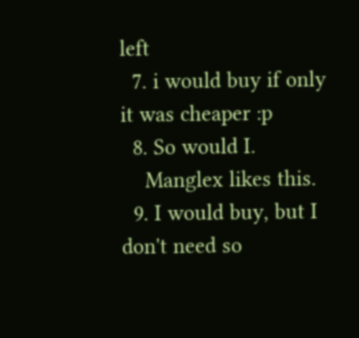left
  7. i would buy if only it was cheaper :p
  8. So would I.
    Manglex likes this.
  9. I would buy, but I don't need so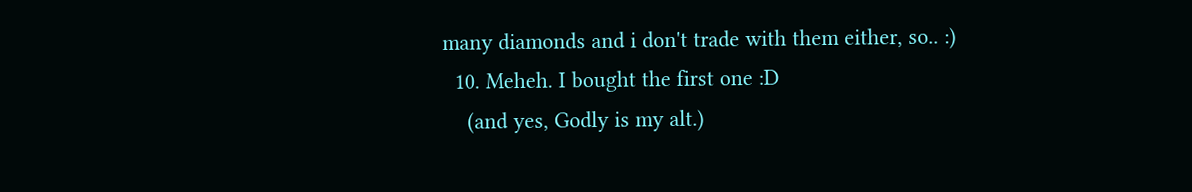many diamonds and i don't trade with them either, so.. :)
  10. Meheh. I bought the first one :D
    (and yes, Godly is my alt.)